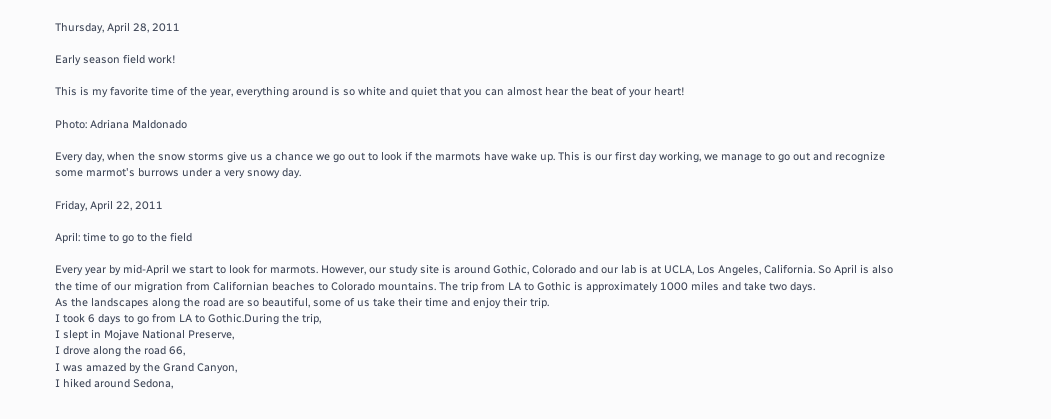Thursday, April 28, 2011

Early season field work!

This is my favorite time of the year, everything around is so white and quiet that you can almost hear the beat of your heart!

Photo: Adriana Maldonado

Every day, when the snow storms give us a chance we go out to look if the marmots have wake up. This is our first day working, we manage to go out and recognize some marmot's burrows under a very snowy day.

Friday, April 22, 2011

April: time to go to the field

Every year by mid-April we start to look for marmots. However, our study site is around Gothic, Colorado and our lab is at UCLA, Los Angeles, California. So April is also the time of our migration from Californian beaches to Colorado mountains. The trip from LA to Gothic is approximately 1000 miles and take two days.
As the landscapes along the road are so beautiful, some of us take their time and enjoy their trip.
I took 6 days to go from LA to Gothic.During the trip,
I slept in Mojave National Preserve,
I drove along the road 66,
I was amazed by the Grand Canyon,
I hiked around Sedona,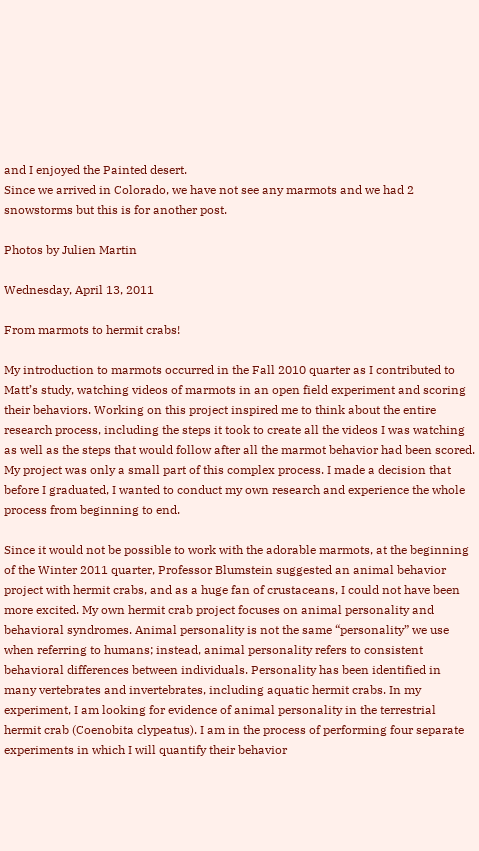and I enjoyed the Painted desert.
Since we arrived in Colorado, we have not see any marmots and we had 2 snowstorms but this is for another post.

Photos by Julien Martin

Wednesday, April 13, 2011

From marmots to hermit crabs!

My introduction to marmots occurred in the Fall 2010 quarter as I contributed to Matt’s study, watching videos of marmots in an open field experiment and scoring their behaviors. Working on this project inspired me to think about the entire research process, including the steps it took to create all the videos I was watching as well as the steps that would follow after all the marmot behavior had been scored. My project was only a small part of this complex process. I made a decision that before I graduated, I wanted to conduct my own research and experience the whole process from beginning to end.

Since it would not be possible to work with the adorable marmots, at the beginning of the Winter 2011 quarter, Professor Blumstein suggested an animal behavior project with hermit crabs, and as a huge fan of crustaceans, I could not have been more excited. My own hermit crab project focuses on animal personality and behavioral syndromes. Animal personality is not the same “personality” we use when referring to humans; instead, animal personality refers to consistent behavioral differences between individuals. Personality has been identified in many vertebrates and invertebrates, including aquatic hermit crabs. In my experiment, I am looking for evidence of animal personality in the terrestrial hermit crab (Coenobita clypeatus). I am in the process of performing four separate experiments in which I will quantify their behavior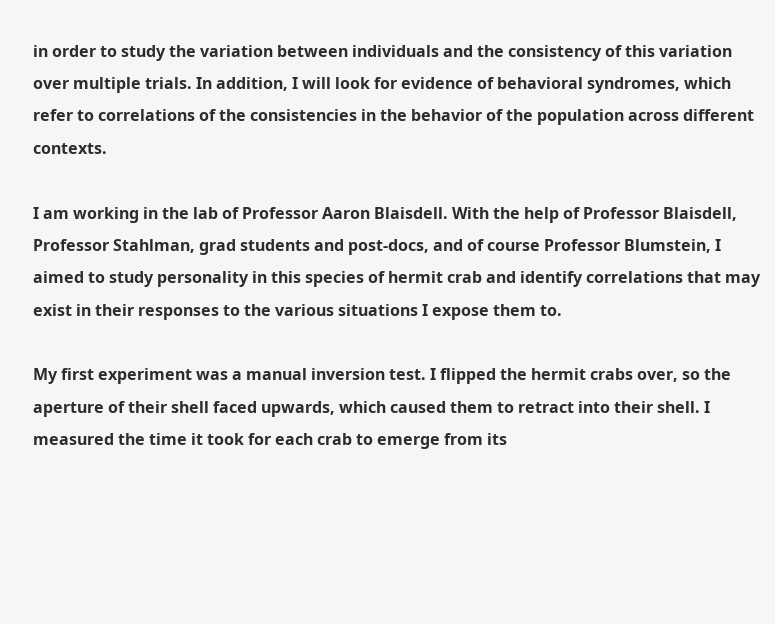in order to study the variation between individuals and the consistency of this variation over multiple trials. In addition, I will look for evidence of behavioral syndromes, which refer to correlations of the consistencies in the behavior of the population across different contexts.

I am working in the lab of Professor Aaron Blaisdell. With the help of Professor Blaisdell, Professor Stahlman, grad students and post-docs, and of course Professor Blumstein, I aimed to study personality in this species of hermit crab and identify correlations that may exist in their responses to the various situations I expose them to.

My first experiment was a manual inversion test. I flipped the hermit crabs over, so the aperture of their shell faced upwards, which caused them to retract into their shell. I measured the time it took for each crab to emerge from its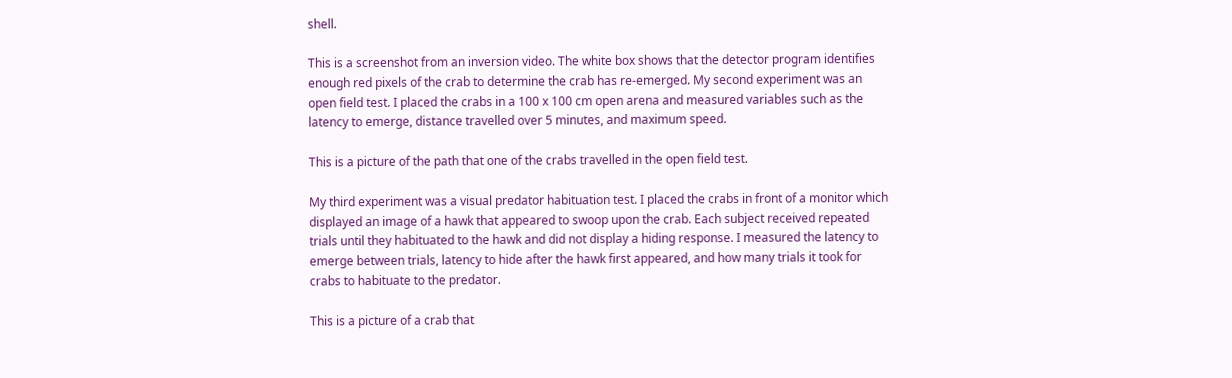shell.

This is a screenshot from an inversion video. The white box shows that the detector program identifies enough red pixels of the crab to determine the crab has re-emerged. My second experiment was an open field test. I placed the crabs in a 100 x 100 cm open arena and measured variables such as the latency to emerge, distance travelled over 5 minutes, and maximum speed.

This is a picture of the path that one of the crabs travelled in the open field test.

My third experiment was a visual predator habituation test. I placed the crabs in front of a monitor which displayed an image of a hawk that appeared to swoop upon the crab. Each subject received repeated trials until they habituated to the hawk and did not display a hiding response. I measured the latency to emerge between trials, latency to hide after the hawk first appeared, and how many trials it took for crabs to habituate to the predator.

This is a picture of a crab that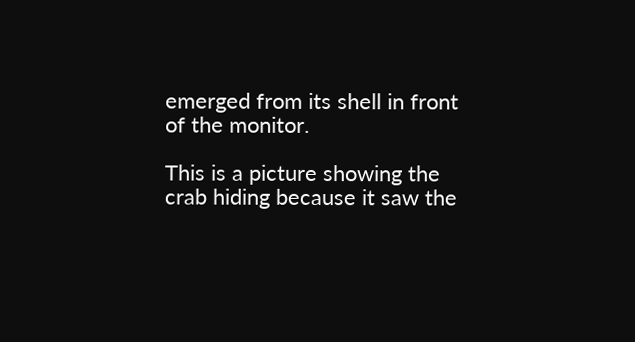emerged from its shell in front of the monitor.

This is a picture showing the crab hiding because it saw the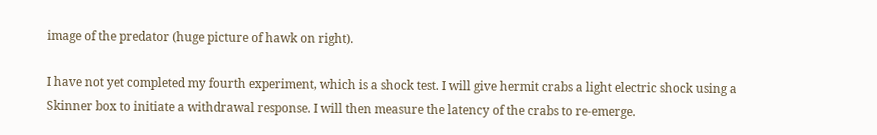image of the predator (huge picture of hawk on right).

I have not yet completed my fourth experiment, which is a shock test. I will give hermit crabs a light electric shock using a Skinner box to initiate a withdrawal response. I will then measure the latency of the crabs to re-emerge.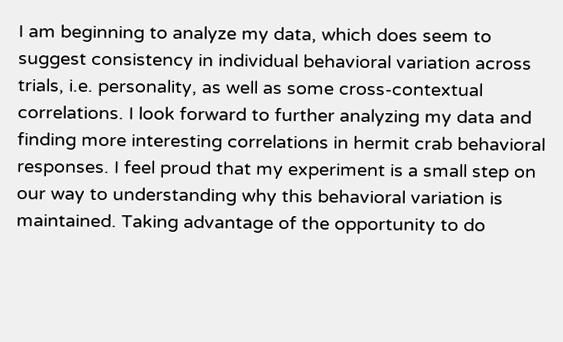I am beginning to analyze my data, which does seem to suggest consistency in individual behavioral variation across trials, i.e. personality, as well as some cross-contextual correlations. I look forward to further analyzing my data and finding more interesting correlations in hermit crab behavioral responses. I feel proud that my experiment is a small step on our way to understanding why this behavioral variation is maintained. Taking advantage of the opportunity to do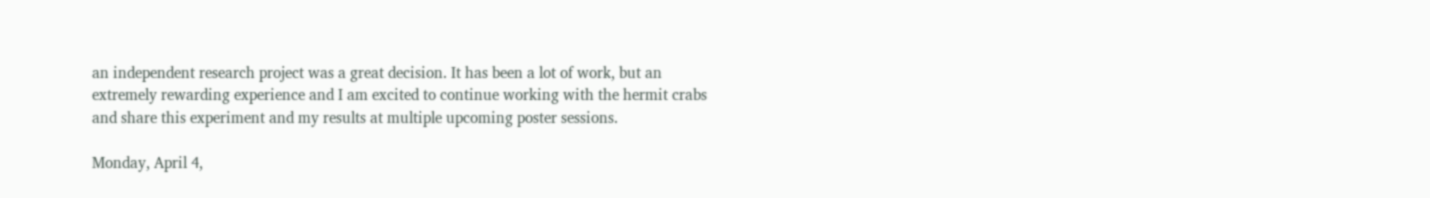an independent research project was a great decision. It has been a lot of work, but an extremely rewarding experience and I am excited to continue working with the hermit crabs and share this experiment and my results at multiple upcoming poster sessions.

Monday, April 4,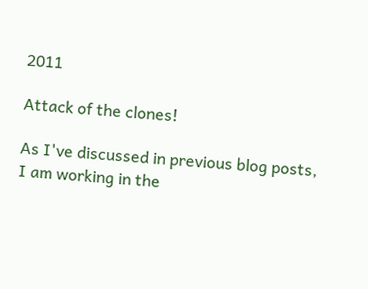2011

Attack of the clones!

As I've discussed in previous blog posts, I am working in the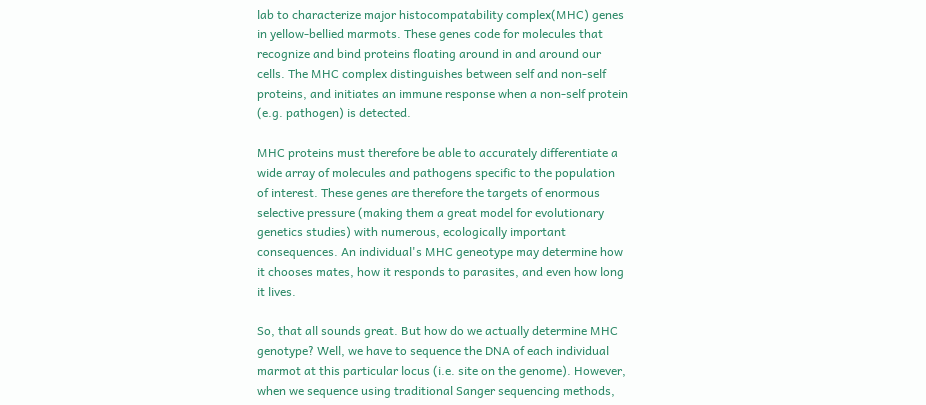lab to characterize major histocompatability complex(MHC) genes in yellow-bellied marmots. These genes code for molecules that recognize and bind proteins floating around in and around our cells. The MHC complex distinguishes between self and non-self proteins, and initiates an immune response when a non-self protein (e.g. pathogen) is detected.

MHC proteins must therefore be able to accurately differentiate a wide array of molecules and pathogens specific to the population of interest. These genes are therefore the targets of enormous selective pressure (making them a great model for evolutionary genetics studies) with numerous, ecologically important consequences. An individual's MHC geneotype may determine how it chooses mates, how it responds to parasites, and even how long it lives.

So, that all sounds great. But how do we actually determine MHC genotype? Well, we have to sequence the DNA of each individual marmot at this particular locus (i.e. site on the genome). However, when we sequence using traditional Sanger sequencing methods,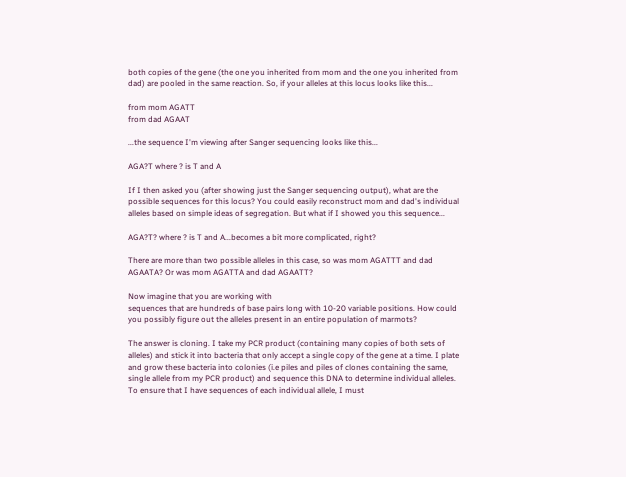both copies of the gene (the one you inherited from mom and the one you inherited from dad) are pooled in the same reaction. So, if your alleles at this locus looks like this...

from mom AGATT
from dad AGAAT

...the sequence I'm viewing after Sanger sequencing looks like this...

AGA?T where ? is T and A

If I then asked you (after showing just the Sanger sequencing output), what are the possible sequences for this locus? You could easily reconstruct mom and dad's individual alleles based on simple ideas of segregation. But what if I showed you this sequence...

AGA?T? where ? is T and A...becomes a bit more complicated, right?

There are more than two possible alleles in this case, so was mom AGATTT and dad AGAATA? Or was mom AGATTA and dad AGAATT?

Now imagine that you are working with
sequences that are hundreds of base pairs long with 10-20 variable positions. How could you possibly figure out the alleles present in an entire population of marmots?

The answer is cloning. I take my PCR product (containing many copies of both sets of alleles) and stick it into bacteria that only accept a single copy of the gene at a time. I plate and grow these bacteria into colonies (i.e piles and piles of clones containing the same, single allele from my PCR product) and sequence this DNA to determine individual alleles. To ensure that I have sequences of each individual allele, I must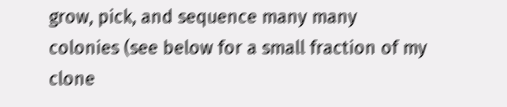grow, pick, and sequence many many colonies (see below for a small fraction of my clone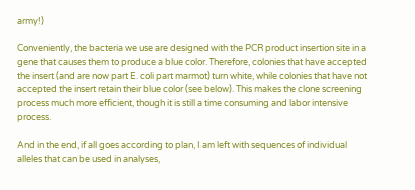army!)

Conveniently, the bacteria we use are designed with the PCR product insertion site in a gene that causes them to produce a blue color. Therefore, colonies that have accepted the insert (and are now part E. coli part marmot) turn white, while colonies that have not accepted the insert retain their blue color (see below). This makes the clone screening process much more efficient, though it is still a time consuming and labor intensive process.

And in the end, if all goes according to plan, I am left with sequences of individual alleles that can be used in analyses,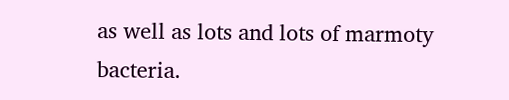as well as lots and lots of marmoty bacteria.